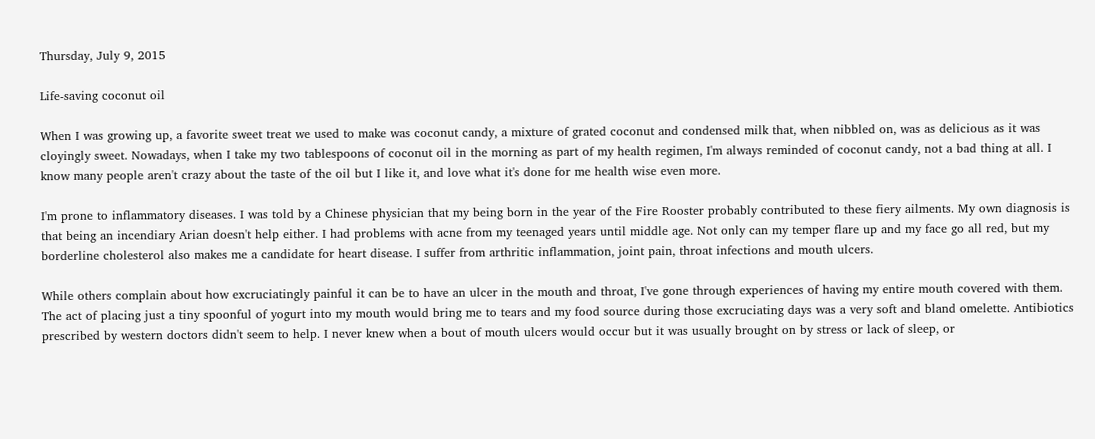Thursday, July 9, 2015

Life-saving coconut oil

When I was growing up, a favorite sweet treat we used to make was coconut candy, a mixture of grated coconut and condensed milk that, when nibbled on, was as delicious as it was cloyingly sweet. Nowadays, when I take my two tablespoons of coconut oil in the morning as part of my health regimen, I'm always reminded of coconut candy, not a bad thing at all. I know many people aren't crazy about the taste of the oil but I like it, and love what it's done for me health wise even more.

I'm prone to inflammatory diseases. I was told by a Chinese physician that my being born in the year of the Fire Rooster probably contributed to these fiery ailments. My own diagnosis is that being an incendiary Arian doesn't help either. I had problems with acne from my teenaged years until middle age. Not only can my temper flare up and my face go all red, but my borderline cholesterol also makes me a candidate for heart disease. I suffer from arthritic inflammation, joint pain, throat infections and mouth ulcers.

While others complain about how excruciatingly painful it can be to have an ulcer in the mouth and throat, I've gone through experiences of having my entire mouth covered with them. The act of placing just a tiny spoonful of yogurt into my mouth would bring me to tears and my food source during those excruciating days was a very soft and bland omelette. Antibiotics prescribed by western doctors didn't seem to help. I never knew when a bout of mouth ulcers would occur but it was usually brought on by stress or lack of sleep, or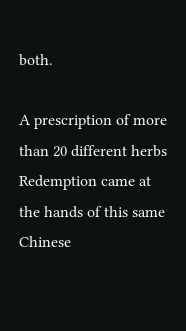both.

A prescription of more than 20 different herbs
Redemption came at the hands of this same Chinese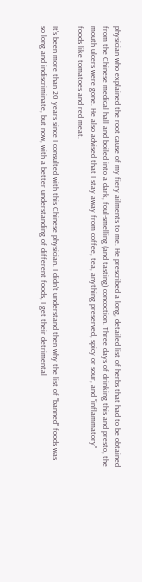physician who explained the root cause of my fiery ailments to me. He prescribed a long, detailed list of herbs that had to be obtained from the Chinese medical hall and boiled into a dark, foul-smelling (and tasting) concoction. Three days of drinking this and presto, the mouth ulcers were gone. He also advised that I stay away from coffee, tea, anything preserved, spicy or sour, and "inflammatory" foods like tomatoes and red meat.

It's been more than 20 years since I consulted with this Chinese physician. I didn't understand then why the list of "banned" foods was so long and indiscriminate, but now, with a better understanding of different foods, I get their detrimental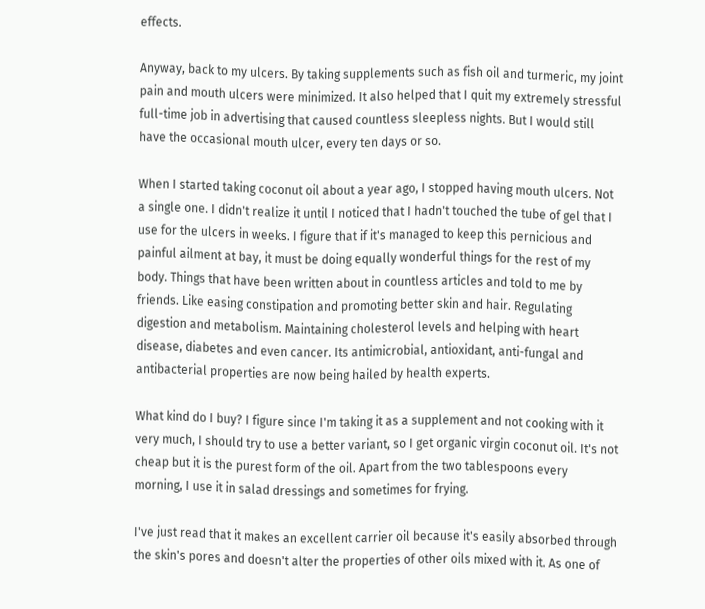effects.

Anyway, back to my ulcers. By taking supplements such as fish oil and turmeric, my joint pain and mouth ulcers were minimized. It also helped that I quit my extremely stressful full-time job in advertising that caused countless sleepless nights. But I would still have the occasional mouth ulcer, every ten days or so.

When I started taking coconut oil about a year ago, I stopped having mouth ulcers. Not a single one. I didn't realize it until I noticed that I hadn't touched the tube of gel that I use for the ulcers in weeks. I figure that if it's managed to keep this pernicious and painful ailment at bay, it must be doing equally wonderful things for the rest of my body. Things that have been written about in countless articles and told to me by friends. Like easing constipation and promoting better skin and hair. Regulating digestion and metabolism. Maintaining cholesterol levels and helping with heart disease, diabetes and even cancer. Its antimicrobial, antioxidant, anti-fungal and antibacterial properties are now being hailed by health experts.

What kind do I buy? I figure since I'm taking it as a supplement and not cooking with it very much, I should try to use a better variant, so I get organic virgin coconut oil. It's not cheap but it is the purest form of the oil. Apart from the two tablespoons every morning, I use it in salad dressings and sometimes for frying.

I've just read that it makes an excellent carrier oil because it's easily absorbed through the skin's pores and doesn't alter the properties of other oils mixed with it. As one of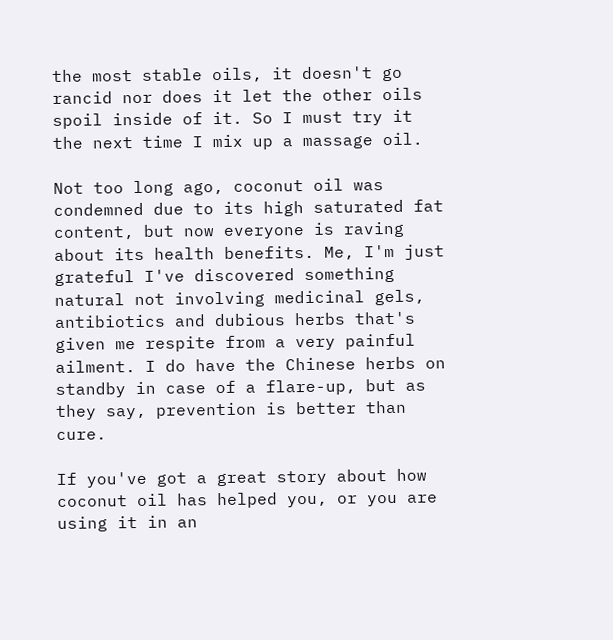the most stable oils, it doesn't go rancid nor does it let the other oils spoil inside of it. So I must try it the next time I mix up a massage oil.

Not too long ago, coconut oil was condemned due to its high saturated fat content, but now everyone is raving about its health benefits. Me, I'm just grateful I've discovered something natural not involving medicinal gels, antibiotics and dubious herbs that's given me respite from a very painful ailment. I do have the Chinese herbs on standby in case of a flare-up, but as they say, prevention is better than cure.

If you've got a great story about how coconut oil has helped you, or you are using it in an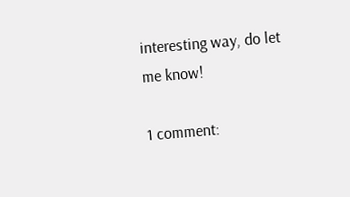interesting way, do let me know!

1 comment: